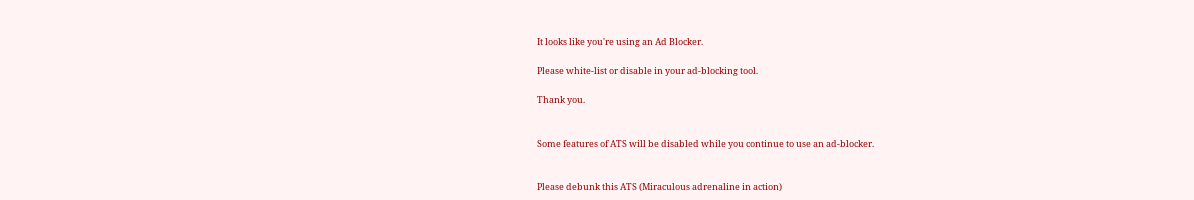It looks like you're using an Ad Blocker.

Please white-list or disable in your ad-blocking tool.

Thank you.


Some features of ATS will be disabled while you continue to use an ad-blocker.


Please debunk this ATS (Miraculous adrenaline in action)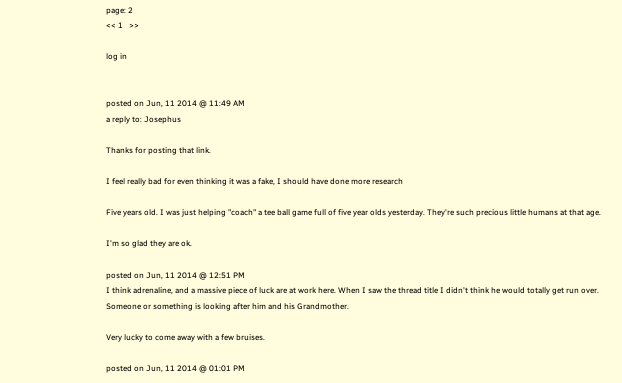page: 2
<< 1   >>

log in


posted on Jun, 11 2014 @ 11:49 AM
a reply to: Josephus

Thanks for posting that link.

I feel really bad for even thinking it was a fake, I should have done more research

Five years old. I was just helping "coach" a tee ball game full of five year olds yesterday. They're such precious little humans at that age.

I'm so glad they are ok.

posted on Jun, 11 2014 @ 12:51 PM
I think adrenaline, and a massive piece of luck are at work here. When I saw the thread title I didn't think he would totally get run over.
Someone or something is looking after him and his Grandmother.

Very lucky to come away with a few bruises.

posted on Jun, 11 2014 @ 01:01 PM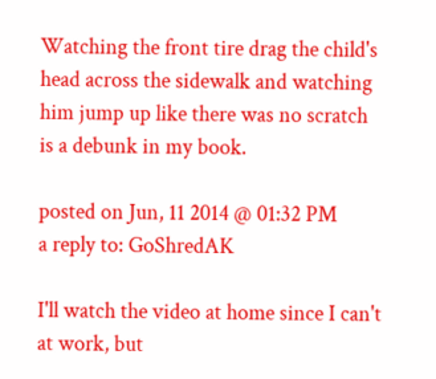Watching the front tire drag the child's head across the sidewalk and watching him jump up like there was no scratch is a debunk in my book.

posted on Jun, 11 2014 @ 01:32 PM
a reply to: GoShredAK

I'll watch the video at home since I can't at work, but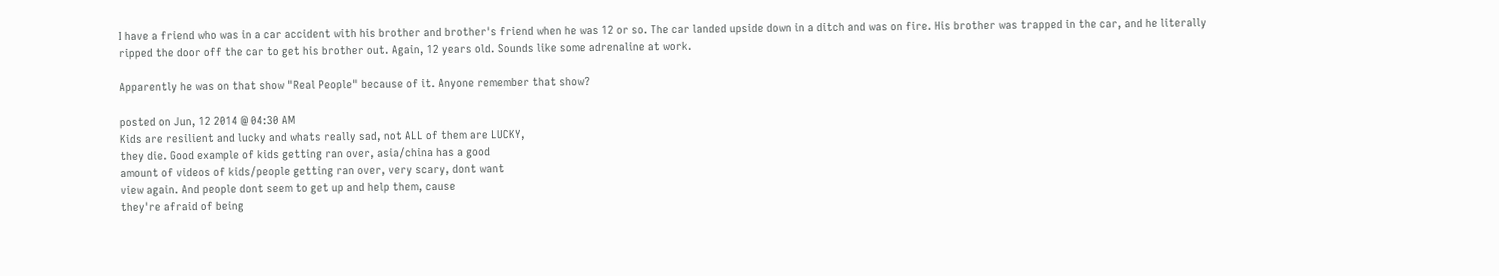I have a friend who was in a car accident with his brother and brother's friend when he was 12 or so. The car landed upside down in a ditch and was on fire. His brother was trapped in the car, and he literally ripped the door off the car to get his brother out. Again, 12 years old. Sounds like some adrenaline at work.

Apparently he was on that show "Real People" because of it. Anyone remember that show?

posted on Jun, 12 2014 @ 04:30 AM
Kids are resilient and lucky and whats really sad, not ALL of them are LUCKY,
they die. Good example of kids getting ran over, asia/china has a good
amount of videos of kids/people getting ran over, very scary, dont want
view again. And people dont seem to get up and help them, cause
they're afraid of being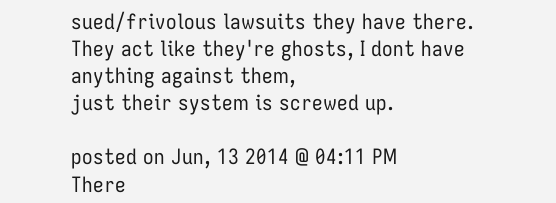sued/frivolous lawsuits they have there.
They act like they're ghosts, I dont have anything against them,
just their system is screwed up.

posted on Jun, 13 2014 @ 04:11 PM
There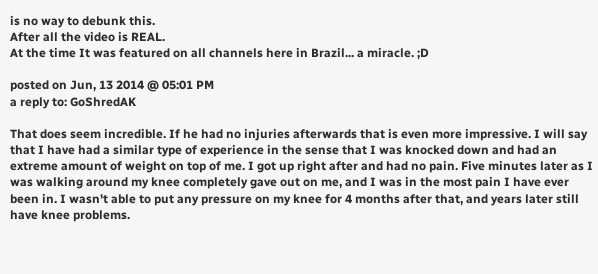is no way to debunk this.
After all the video is REAL.
At the time It was featured on all channels here in Brazil... a miracle. ;D

posted on Jun, 13 2014 @ 05:01 PM
a reply to: GoShredAK

That does seem incredible. If he had no injuries afterwards that is even more impressive. I will say that I have had a similar type of experience in the sense that I was knocked down and had an extreme amount of weight on top of me. I got up right after and had no pain. Five minutes later as I was walking around my knee completely gave out on me, and I was in the most pain I have ever been in. I wasn't able to put any pressure on my knee for 4 months after that, and years later still have knee problems.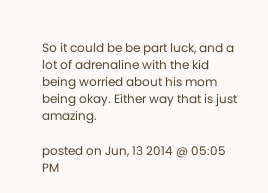So it could be be part luck, and a lot of adrenaline with the kid being worried about his mom being okay. Either way that is just amazing.

posted on Jun, 13 2014 @ 05:05 PM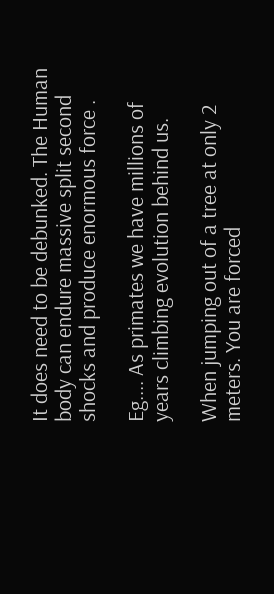It does need to be debunked. The Human body can endure massive split second shocks and produce enormous force .

Eg.... As primates we have millions of years climbing evolution behind us.

When jumping out of a tree at only 2 meters. You are forced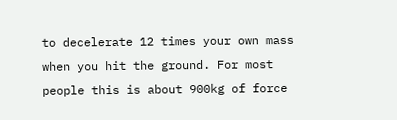to decelerate 12 times your own mass when you hit the ground. For most people this is about 900kg of force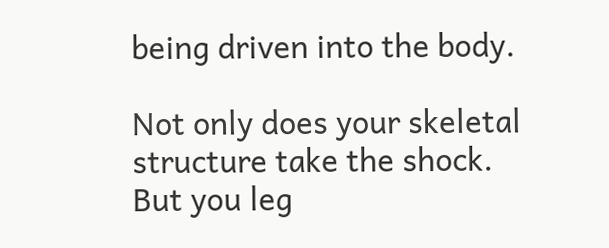being driven into the body.

Not only does your skeletal structure take the shock. But you leg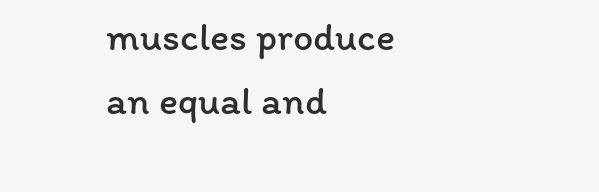muscles produce an equal and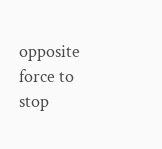opposite force to stop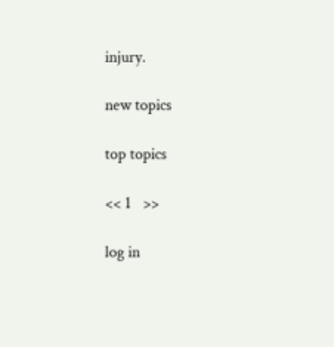injury.

new topics

top topics

<< 1   >>

log in